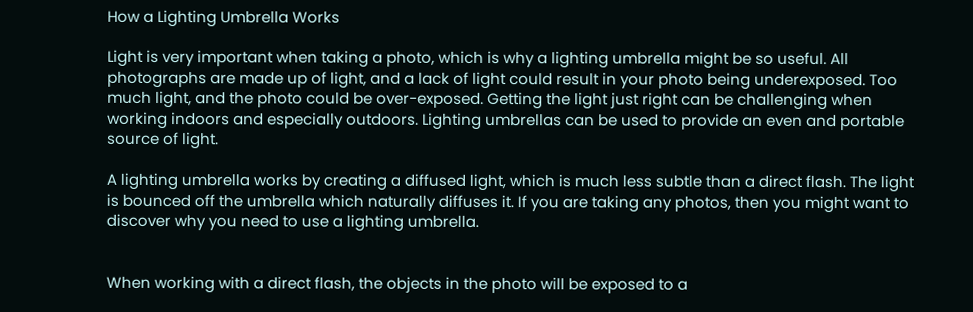How a Lighting Umbrella Works

Light is very important when taking a photo, which is why a lighting umbrella might be so useful. All photographs are made up of light, and a lack of light could result in your photo being underexposed. Too much light, and the photo could be over-exposed. Getting the light just right can be challenging when working indoors and especially outdoors. Lighting umbrellas can be used to provide an even and portable source of light.

A lighting umbrella works by creating a diffused light, which is much less subtle than a direct flash. The light is bounced off the umbrella which naturally diffuses it. If you are taking any photos, then you might want to discover why you need to use a lighting umbrella.


When working with a direct flash, the objects in the photo will be exposed to a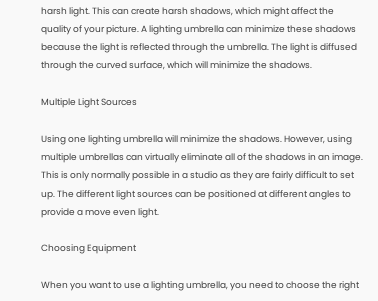harsh light. This can create harsh shadows, which might affect the quality of your picture. A lighting umbrella can minimize these shadows because the light is reflected through the umbrella. The light is diffused through the curved surface, which will minimize the shadows.

Multiple Light Sources

Using one lighting umbrella will minimize the shadows. However, using multiple umbrellas can virtually eliminate all of the shadows in an image. This is only normally possible in a studio as they are fairly difficult to set up. The different light sources can be positioned at different angles to provide a move even light.

Choosing Equipment

When you want to use a lighting umbrella, you need to choose the right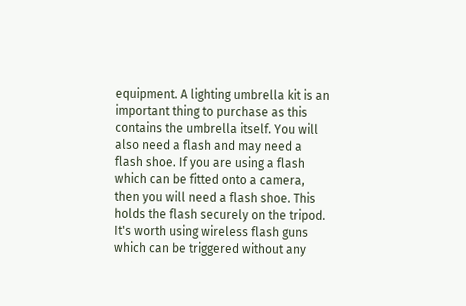equipment. A lighting umbrella kit is an important thing to purchase as this contains the umbrella itself. You will also need a flash and may need a flash shoe. If you are using a flash which can be fitted onto a camera, then you will need a flash shoe. This holds the flash securely on the tripod. It's worth using wireless flash guns which can be triggered without any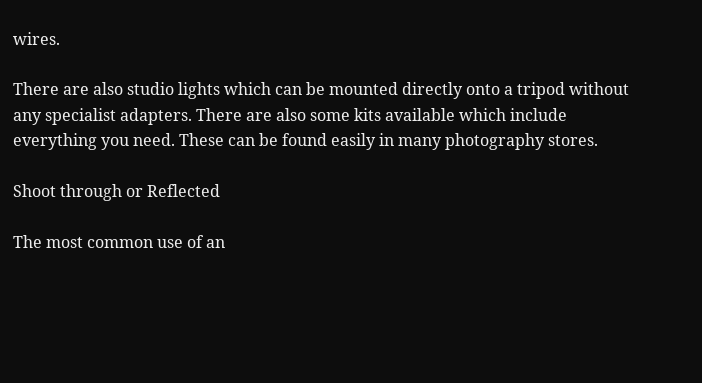wires.

There are also studio lights which can be mounted directly onto a tripod without any specialist adapters. There are also some kits available which include everything you need. These can be found easily in many photography stores.

Shoot through or Reflected

The most common use of an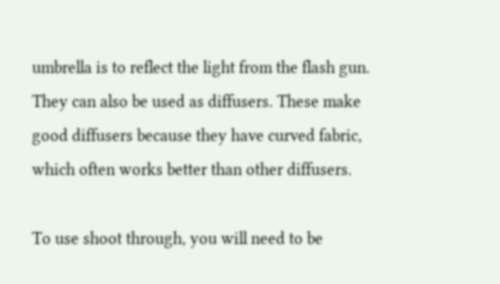umbrella is to reflect the light from the flash gun. They can also be used as diffusers. These make good diffusers because they have curved fabric, which often works better than other diffusers.

To use shoot through, you will need to be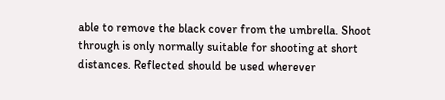able to remove the black cover from the umbrella. Shoot through is only normally suitable for shooting at short distances. Reflected should be used wherever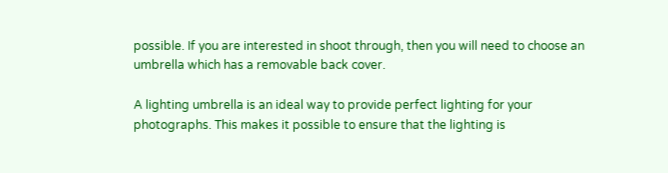possible. If you are interested in shoot through, then you will need to choose an umbrella which has a removable back cover.

A lighting umbrella is an ideal way to provide perfect lighting for your photographs. This makes it possible to ensure that the lighting is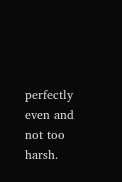perfectly even and not too harsh.